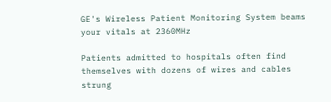GE's Wireless Patient Monitoring System beams your vitals at 2360MHz

Patients admitted to hospitals often find themselves with dozens of wires and cables strung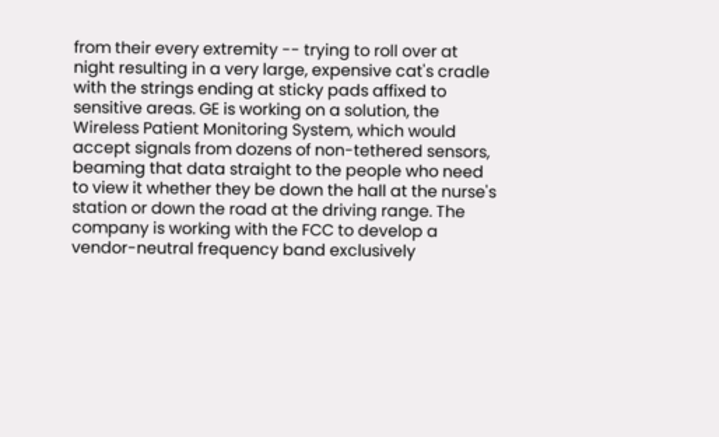from their every extremity -- trying to roll over at night resulting in a very large, expensive cat's cradle with the strings ending at sticky pads affixed to sensitive areas. GE is working on a solution, the Wireless Patient Monitoring System, which would accept signals from dozens of non-tethered sensors, beaming that data straight to the people who need to view it whether they be down the hall at the nurse's station or down the road at the driving range. The company is working with the FCC to develop a vendor-neutral frequency band exclusively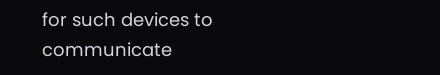for such devices to communicate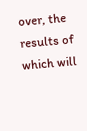over, the results of which will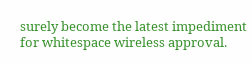surely become the latest impediment for whitespace wireless approval.